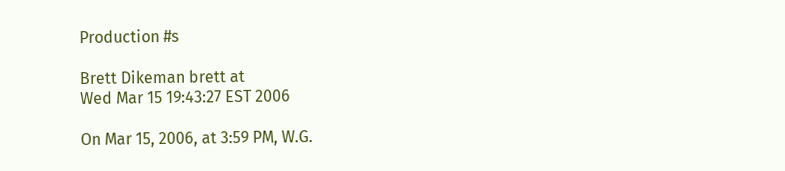Production #s

Brett Dikeman brett at
Wed Mar 15 19:43:27 EST 2006

On Mar 15, 2006, at 3:59 PM, W.G.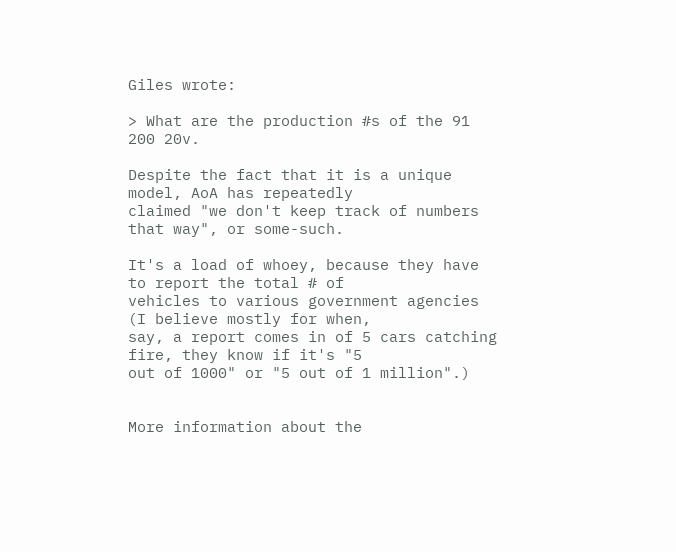Giles wrote:

> What are the production #s of the 91 200 20v.

Despite the fact that it is a unique model, AoA has repeatedly
claimed "we don't keep track of numbers that way", or some-such.

It's a load of whoey, because they have to report the total # of
vehicles to various government agencies (I believe mostly for when,
say, a report comes in of 5 cars catching fire, they know if it's "5
out of 1000" or "5 out of 1 million".)


More information about the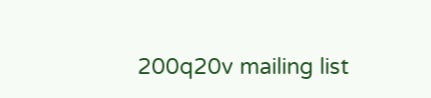200q20v mailing list